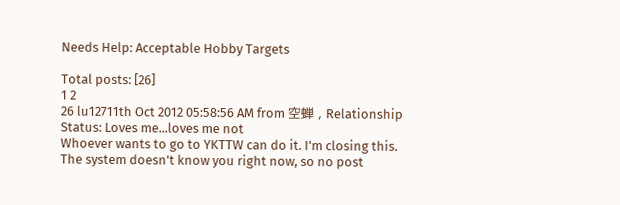Needs Help: Acceptable Hobby Targets

Total posts: [26]
1 2
26 lu12711th Oct 2012 05:58:56 AM from 空蝉 , Relationship Status: Loves me...loves me not
Whoever wants to go to YKTTW can do it. I'm closing this.
The system doesn't know you right now, so no post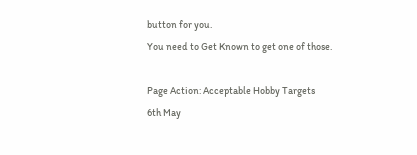button for you.
You need to Get Known to get one of those.

Page Action: Acceptable Hobby Targets
6th May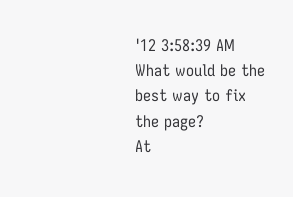'12 3:58:39 AM
What would be the best way to fix the page?
At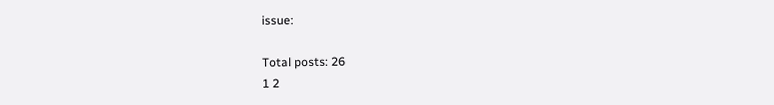issue:

Total posts: 26
1 2